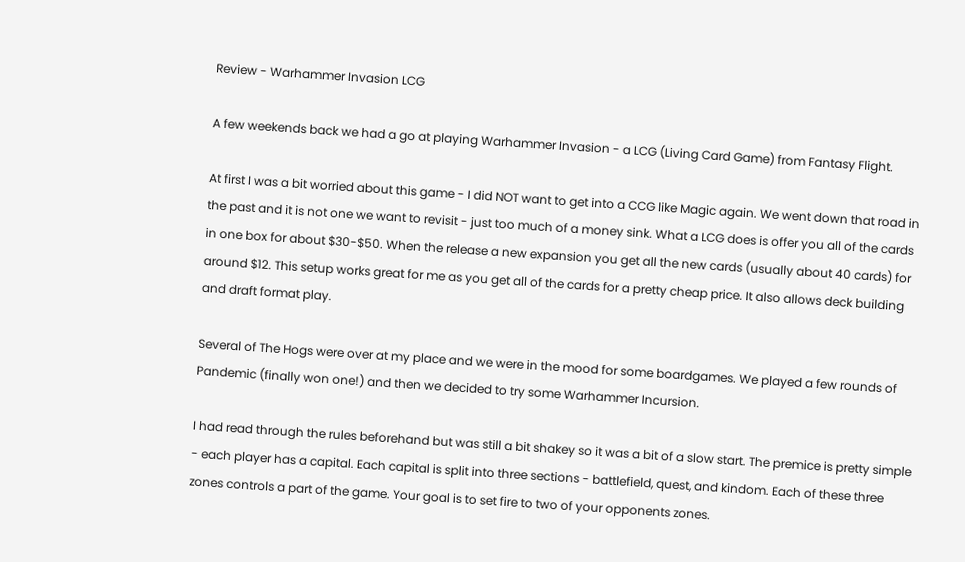Review - Warhammer Invasion LCG

A few weekends back we had a go at playing Warhammer Invasion - a LCG (Living Card Game) from Fantasy Flight.

At first I was a bit worried about this game - I did NOT want to get into a CCG like Magic again. We went down that road in the past and it is not one we want to revisit - just too much of a money sink. What a LCG does is offer you all of the cards in one box for about $30-$50. When the release a new expansion you get all the new cards (usually about 40 cards) for around $12. This setup works great for me as you get all of the cards for a pretty cheap price. It also allows deck building and draft format play.

Several of The Hogs were over at my place and we were in the mood for some boardgames. We played a few rounds of Pandemic (finally won one!) and then we decided to try some Warhammer Incursion.

I had read through the rules beforehand but was still a bit shakey so it was a bit of a slow start. The premice is pretty simple - each player has a capital. Each capital is split into three sections - battlefield, quest, and kindom. Each of these three zones controls a part of the game. Your goal is to set fire to two of your opponents zones.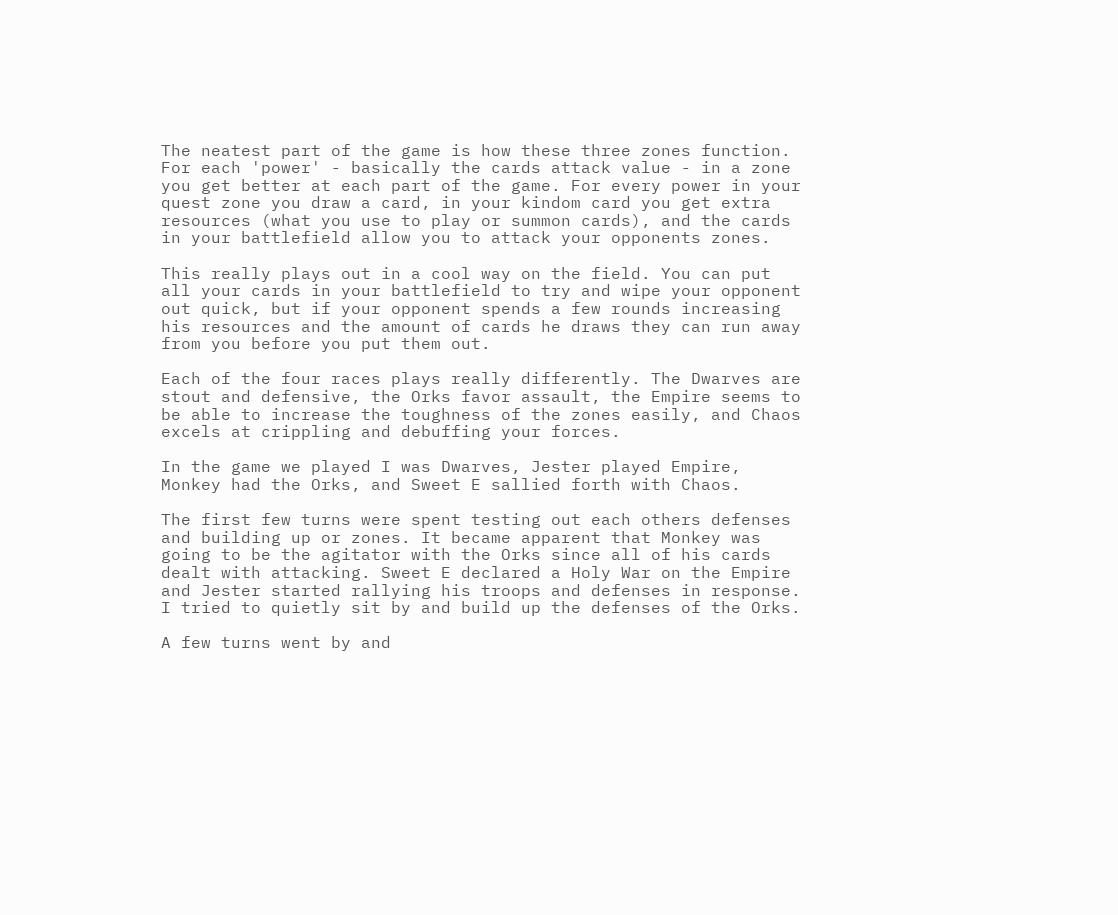The neatest part of the game is how these three zones function. For each 'power' - basically the cards attack value - in a zone you get better at each part of the game. For every power in your quest zone you draw a card, in your kindom card you get extra resources (what you use to play or summon cards), and the cards in your battlefield allow you to attack your opponents zones.

This really plays out in a cool way on the field. You can put all your cards in your battlefield to try and wipe your opponent out quick, but if your opponent spends a few rounds increasing his resources and the amount of cards he draws they can run away from you before you put them out.

Each of the four races plays really differently. The Dwarves are stout and defensive, the Orks favor assault, the Empire seems to be able to increase the toughness of the zones easily, and Chaos excels at crippling and debuffing your forces.

In the game we played I was Dwarves, Jester played Empire, Monkey had the Orks, and Sweet E sallied forth with Chaos.

The first few turns were spent testing out each others defenses and building up or zones. It became apparent that Monkey was going to be the agitator with the Orks since all of his cards dealt with attacking. Sweet E declared a Holy War on the Empire and Jester started rallying his troops and defenses in response. I tried to quietly sit by and build up the defenses of the Orks.

A few turns went by and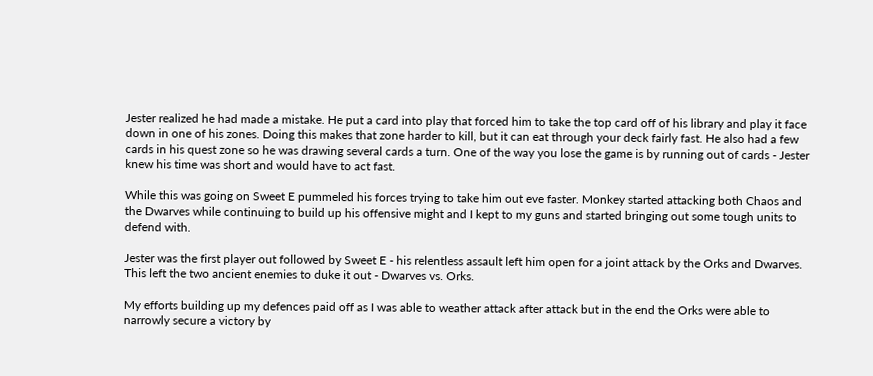Jester realized he had made a mistake. He put a card into play that forced him to take the top card off of his library and play it face down in one of his zones. Doing this makes that zone harder to kill, but it can eat through your deck fairly fast. He also had a few cards in his quest zone so he was drawing several cards a turn. One of the way you lose the game is by running out of cards - Jester knew his time was short and would have to act fast.

While this was going on Sweet E pummeled his forces trying to take him out eve faster. Monkey started attacking both Chaos and the Dwarves while continuing to build up his offensive might and I kept to my guns and started bringing out some tough units to defend with.

Jester was the first player out followed by Sweet E - his relentless assault left him open for a joint attack by the Orks and Dwarves. This left the two ancient enemies to duke it out - Dwarves vs. Orks.

My efforts building up my defences paid off as I was able to weather attack after attack but in the end the Orks were able to narrowly secure a victory by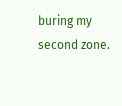buring my second zone.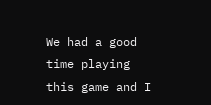We had a good time playing this game and I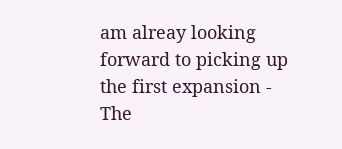am alreay looking forward to picking up the first expansion - The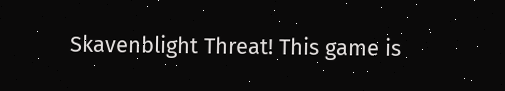Skavenblight Threat! This game is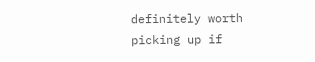definitely worth picking up if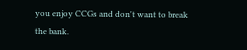you enjoy CCGs and don't want to break the bank.